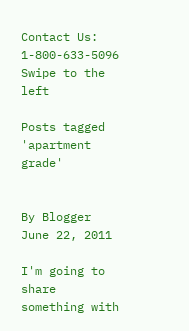Contact Us: 1-800-633-5096
Swipe to the left

Posts tagged 'apartment grade'


By Blogger June 22, 2011

I'm going to share something with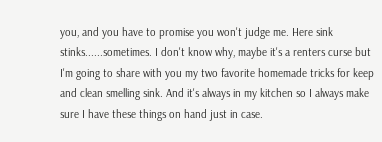you, and you have to promise you won't judge me. Here sink stinks......sometimes. I don't know why, maybe it's a renters curse but I'm going to share with you my two favorite homemade tricks for keep and clean smelling sink. And it's always in my kitchen so I always make sure I have these things on hand just in case.